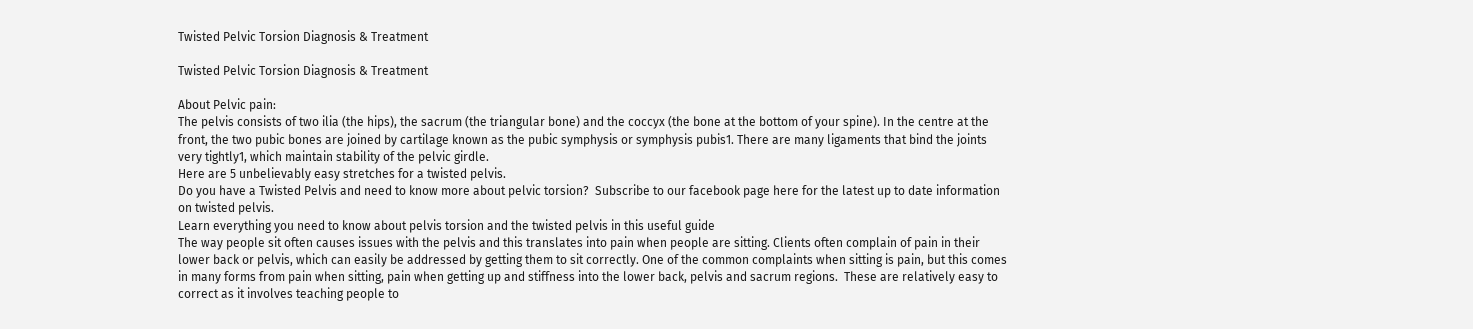Twisted Pelvic Torsion Diagnosis & Treatment

Twisted Pelvic Torsion Diagnosis & Treatment

About Pelvic pain:
The pelvis consists of two ilia (the hips), the sacrum (the triangular bone) and the coccyx (the bone at the bottom of your spine). In the centre at the front, the two pubic bones are joined by cartilage known as the pubic symphysis or symphysis pubis1. There are many ligaments that bind the joints very tightly1, which maintain stability of the pelvic girdle.
Here are 5 unbelievably easy stretches for a twisted pelvis.
Do you have a Twisted Pelvis and need to know more about pelvic torsion?  Subscribe to our facebook page here for the latest up to date information on twisted pelvis.
Learn everything you need to know about pelvis torsion and the twisted pelvis in this useful guide
The way people sit often causes issues with the pelvis and this translates into pain when people are sitting. Clients often complain of pain in their lower back or pelvis, which can easily be addressed by getting them to sit correctly. One of the common complaints when sitting is pain, but this comes in many forms from pain when sitting, pain when getting up and stiffness into the lower back, pelvis and sacrum regions.  These are relatively easy to correct as it involves teaching people to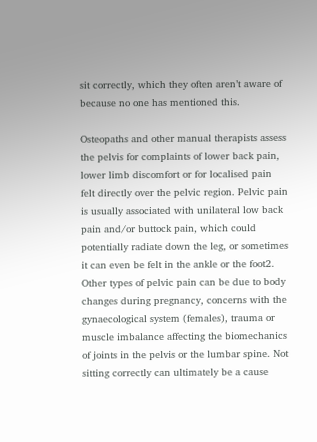sit correctly, which they often aren’t aware of because no one has mentioned this.

Osteopaths and other manual therapists assess the pelvis for complaints of lower back pain, lower limb discomfort or for localised pain felt directly over the pelvic region. Pelvic pain is usually associated with unilateral low back pain and/or buttock pain, which could potentially radiate down the leg, or sometimes it can even be felt in the ankle or the foot2. Other types of pelvic pain can be due to body changes during pregnancy, concerns with the gynaecological system (females), trauma or muscle imbalance affecting the biomechanics of joints in the pelvis or the lumbar spine. Not sitting correctly can ultimately be a cause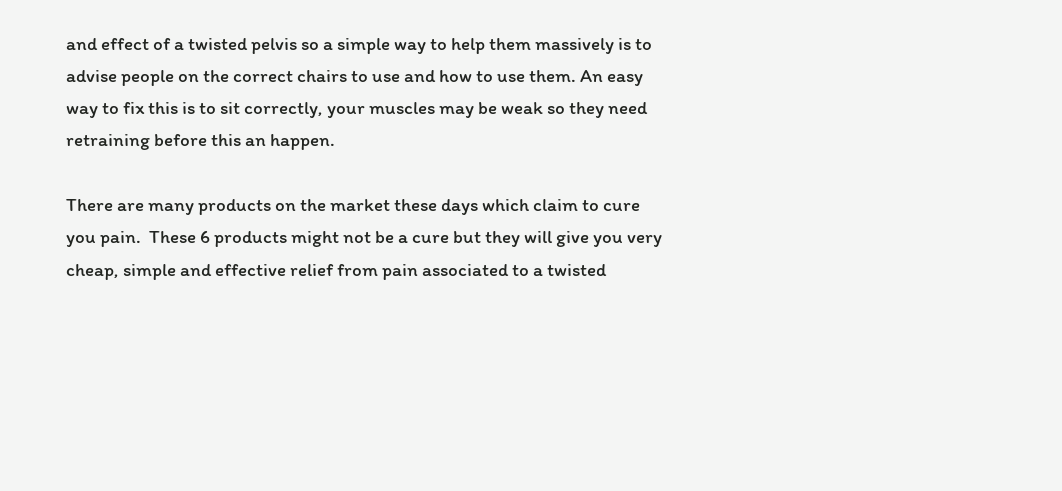and effect of a twisted pelvis so a simple way to help them massively is to advise people on the correct chairs to use and how to use them. An easy way to fix this is to sit correctly, your muscles may be weak so they need retraining before this an happen.

There are many products on the market these days which claim to cure you pain.  These 6 products might not be a cure but they will give you very cheap, simple and effective relief from pain associated to a twisted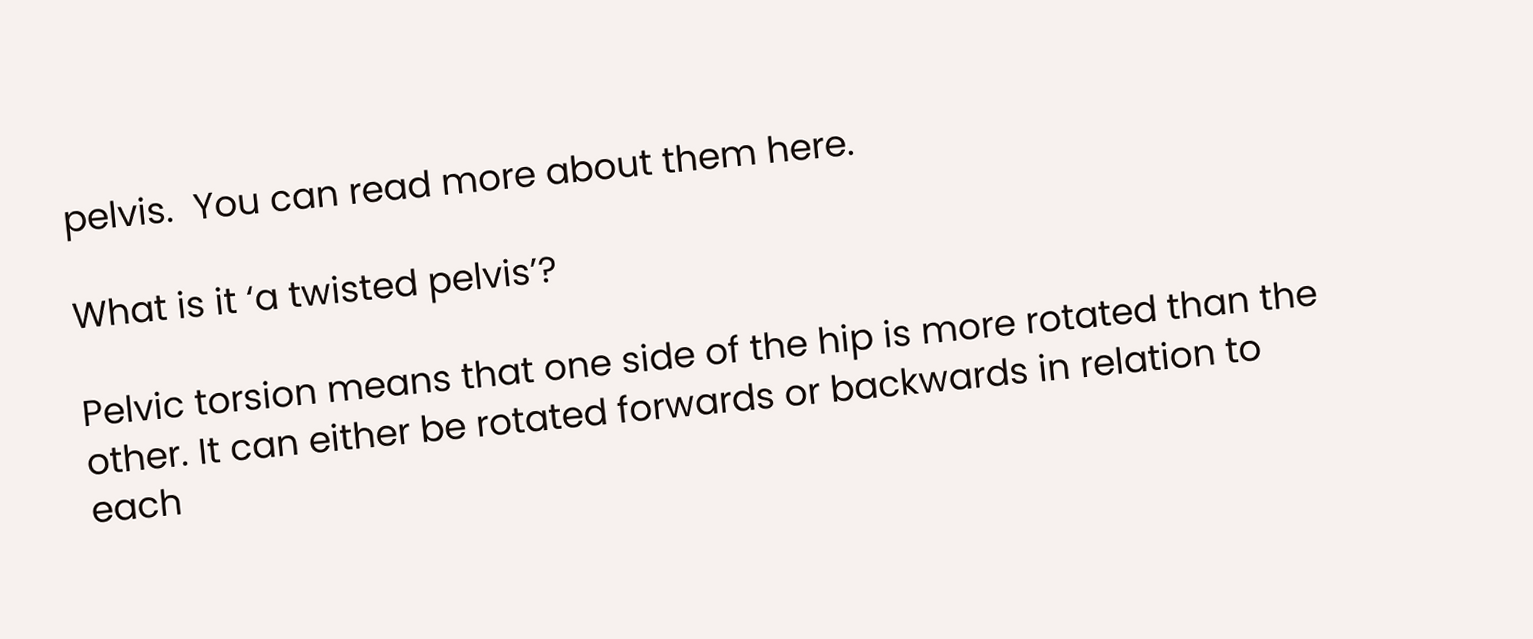pelvis.  You can read more about them here.

What is it ‘a twisted pelvis’?

Pelvic torsion means that one side of the hip is more rotated than the other. It can either be rotated forwards or backwards in relation to each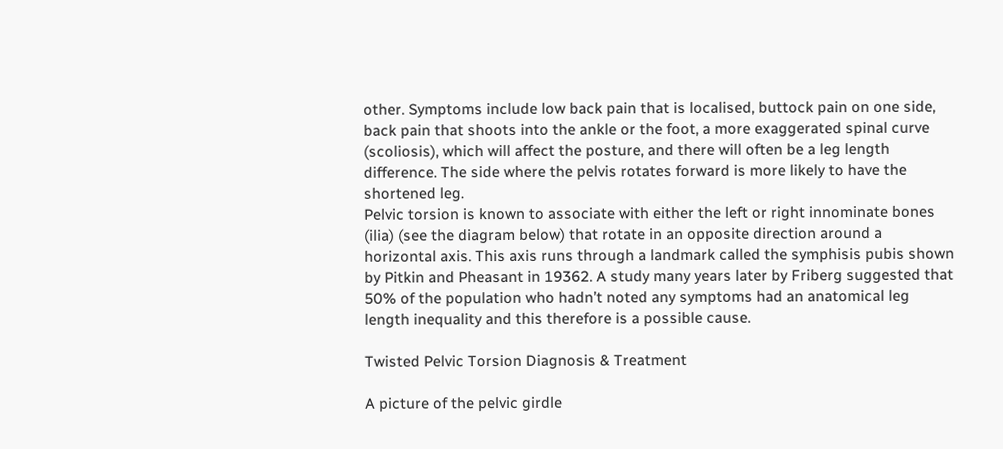other. Symptoms include low back pain that is localised, buttock pain on one side, back pain that shoots into the ankle or the foot, a more exaggerated spinal curve (scoliosis), which will affect the posture, and there will often be a leg length difference. The side where the pelvis rotates forward is more likely to have the shortened leg.
Pelvic torsion is known to associate with either the left or right innominate bones (ilia) (see the diagram below) that rotate in an opposite direction around a horizontal axis. This axis runs through a landmark called the symphisis pubis shown by Pitkin and Pheasant in 19362. A study many years later by Friberg suggested that 50% of the population who hadn’t noted any symptoms had an anatomical leg length inequality and this therefore is a possible cause.

Twisted Pelvic Torsion Diagnosis & Treatment

A picture of the pelvic girdle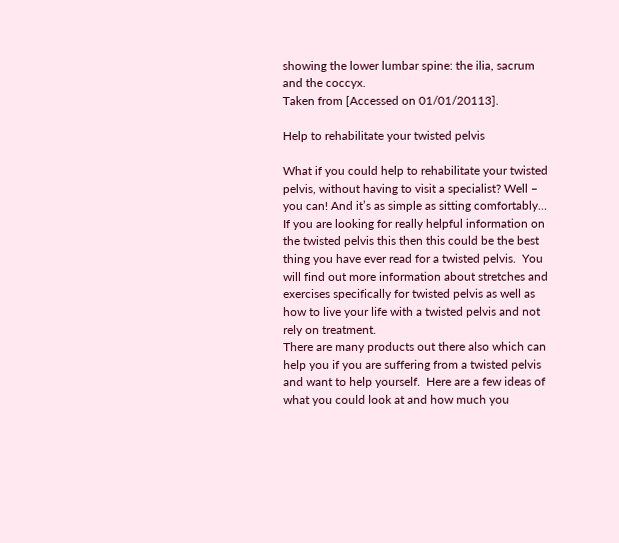showing the lower lumbar spine: the ilia, sacrum and the coccyx.
Taken from [Accessed on 01/01/20113].

Help to rehabilitate your twisted pelvis

What if you could help to rehabilitate your twisted pelvis, without having to visit a specialist? Well – you can! And it’s as simple as sitting comfortably…
If you are looking for really helpful information on the twisted pelvis this then this could be the best thing you have ever read for a twisted pelvis.  You will find out more information about stretches and exercises specifically for twisted pelvis as well as how to live your life with a twisted pelvis and not rely on treatment.
There are many products out there also which can help you if you are suffering from a twisted pelvis and want to help yourself.  Here are a few ideas of what you could look at and how much you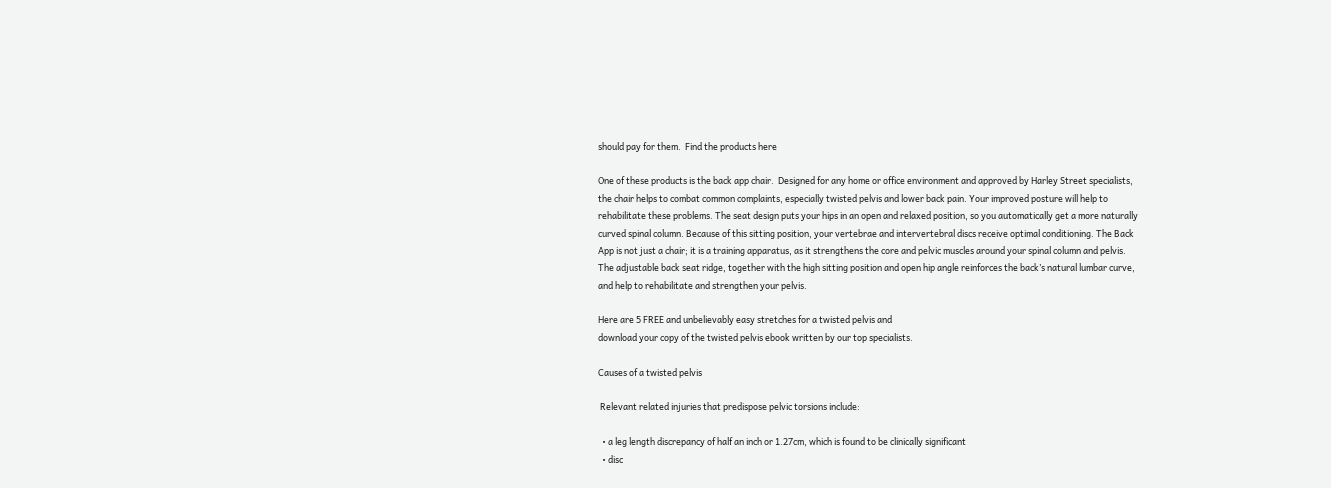should pay for them.  Find the products here

One of these products is the back app chair.  Designed for any home or office environment and approved by Harley Street specialists, the chair helps to combat common complaints, especially twisted pelvis and lower back pain. Your improved posture will help to rehabilitate these problems. The seat design puts your hips in an open and relaxed position, so you automatically get a more naturally curved spinal column. Because of this sitting position, your vertebrae and intervertebral discs receive optimal conditioning. The Back App is not just a chair; it is a training apparatus, as it strengthens the core and pelvic muscles around your spinal column and pelvis. The adjustable back seat ridge, together with the high sitting position and open hip angle reinforces the back’s natural lumbar curve, and help to rehabilitate and strengthen your pelvis.

Here are 5 FREE and unbelievably easy stretches for a twisted pelvis and
download your copy of the twisted pelvis ebook written by our top specialists.

Causes of a twisted pelvis

 Relevant related injuries that predispose pelvic torsions include:

  • a leg length discrepancy of half an inch or 1.27cm, which is found to be clinically significant
  • disc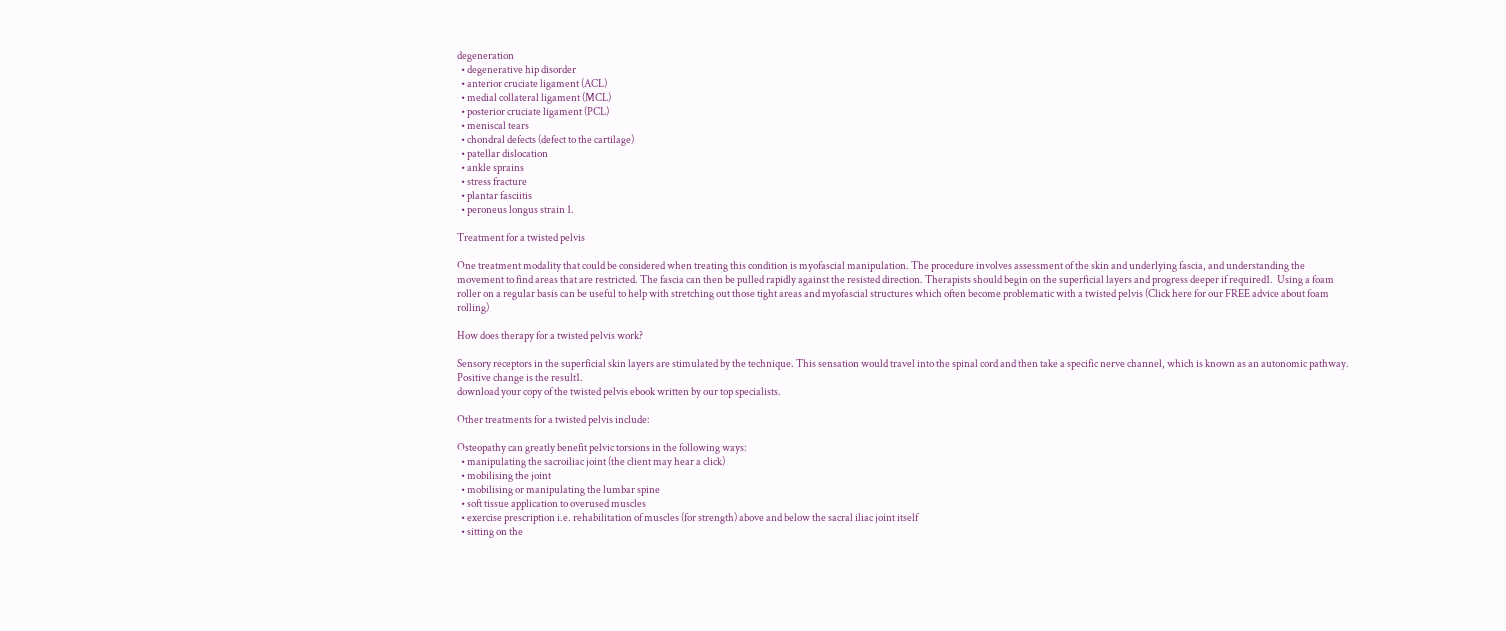degeneration
  • degenerative hip disorder
  • anterior cruciate ligament (ACL)
  • medial collateral ligament (MCL)
  • posterior cruciate ligament (PCL)
  • meniscal tears
  • chondral defects (defect to the cartilage)
  • patellar dislocation
  • ankle sprains
  • stress fracture
  • plantar fasciitis
  • peroneus longus strain 1.

Treatment for a twisted pelvis

One treatment modality that could be considered when treating this condition is myofascial manipulation. The procedure involves assessment of the skin and underlying fascia, and understanding the movement to find areas that are restricted. The fascia can then be pulled rapidly against the resisted direction. Therapists should begin on the superficial layers and progress deeper if required1.  Using a foam roller on a regular basis can be useful to help with stretching out those tight areas and myofascial structures which often become problematic with a twisted pelvis (Click here for our FREE advice about foam rolling)

How does therapy for a twisted pelvis work?

Sensory receptors in the superficial skin layers are stimulated by the technique. This sensation would travel into the spinal cord and then take a specific nerve channel, which is known as an autonomic pathway. Positive change is the result1.
download your copy of the twisted pelvis ebook written by our top specialists.

Other treatments for a twisted pelvis include:

Osteopathy can greatly benefit pelvic torsions in the following ways:
  • manipulating the sacroiliac joint (the client may hear a click)
  • mobilising the joint
  • mobilising or manipulating the lumbar spine
  • soft tissue application to overused muscles
  • exercise prescription i.e. rehabilitation of muscles (for strength) above and below the sacral iliac joint itself
  • sitting on the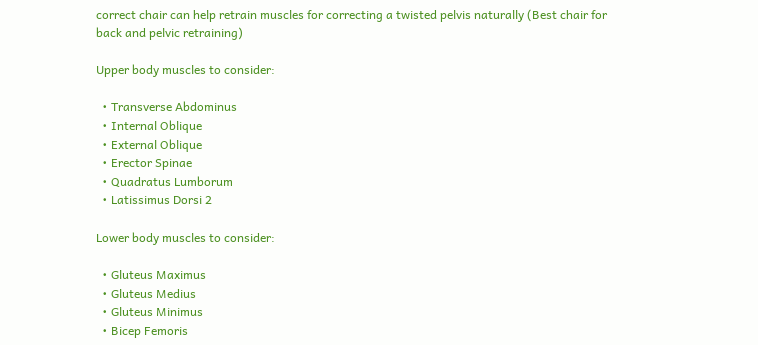correct chair can help retrain muscles for correcting a twisted pelvis naturally (Best chair for back and pelvic retraining)

Upper body muscles to consider:

  • Transverse Abdominus
  • Internal Oblique
  • External Oblique
  • Erector Spinae
  • Quadratus Lumborum
  • Latissimus Dorsi 2

Lower body muscles to consider:

  • Gluteus Maximus
  • Gluteus Medius
  • Gluteus Minimus
  • Bicep Femoris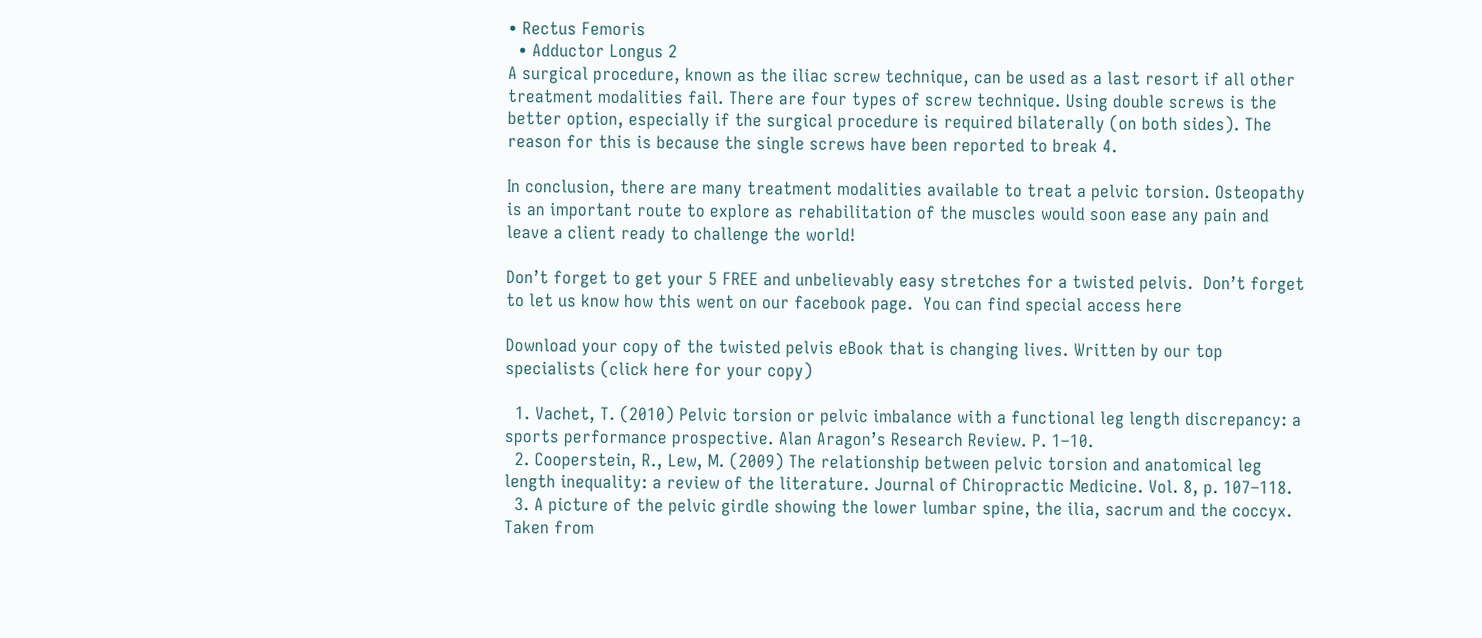• Rectus Femoris
  • Adductor Longus 2
A surgical procedure, known as the iliac screw technique, can be used as a last resort if all other treatment modalities fail. There are four types of screw technique. Using double screws is the better option, especially if the surgical procedure is required bilaterally (on both sides). The reason for this is because the single screws have been reported to break 4.

In conclusion, there are many treatment modalities available to treat a pelvic torsion. Osteopathy is an important route to explore as rehabilitation of the muscles would soon ease any pain and leave a client ready to challenge the world!

Don’t forget to get your 5 FREE and unbelievably easy stretches for a twisted pelvis.  Don’t forget to let us know how this went on our facebook page.  You can find special access here

Download your copy of the twisted pelvis eBook that is changing lives. Written by our top specialists (click here for your copy)

  1. Vachet, T. (2010) Pelvic torsion or pelvic imbalance with a functional leg length discrepancy: a sports performance prospective. Alan Aragon’s Research Review. P. 1–10.
  2. Cooperstein, R., Lew, M. (2009) The relationship between pelvic torsion and anatomical leg length inequality: a review of the literature. Journal of Chiropractic Medicine. Vol. 8, p. 107–118.
  3. A picture of the pelvic girdle showing the lower lumbar spine, the ilia, sacrum and the coccyx. Taken from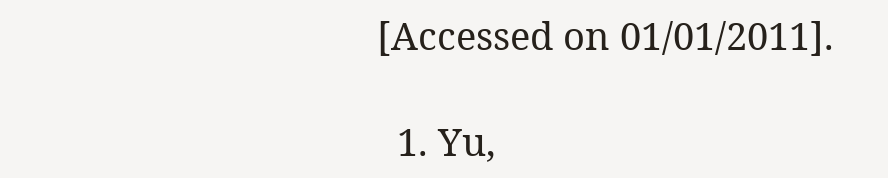[Accessed on 01/01/2011].

  1. Yu,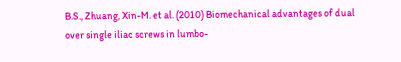B.S., Zhuang, Xin-M. et al. (2010) Biomechanical advantages of dual over single iliac screws in lumbo-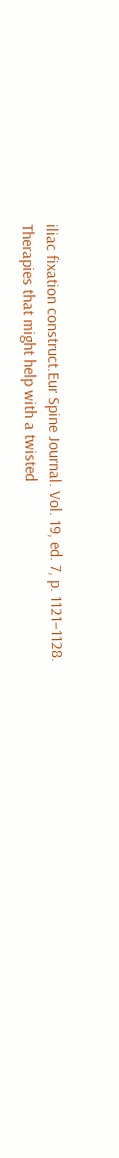iliac fixation construct.Eur Spine Journal. Vol. 19, ed. 7, p. 1121–1128.
Therapies that might help with a twisted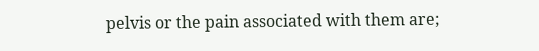pelvis or the pain associated with them are;